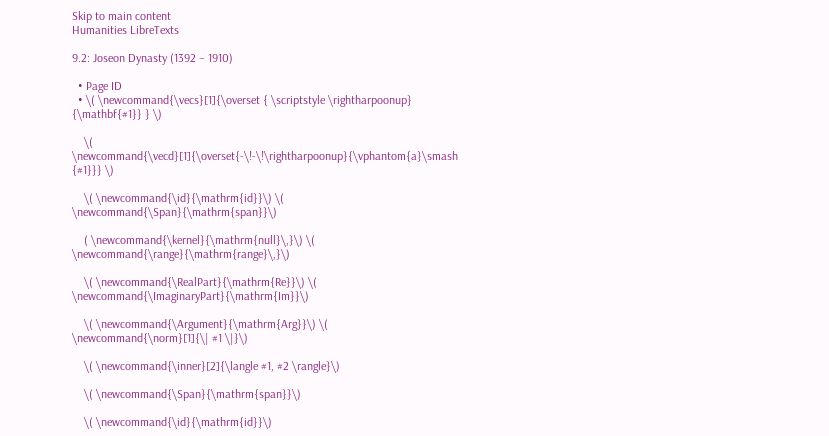Skip to main content
Humanities LibreTexts

9.2: Joseon Dynasty (1392 – 1910)

  • Page ID
  • \( \newcommand{\vecs}[1]{\overset { \scriptstyle \rightharpoonup} {\mathbf{#1}} } \)

    \( \newcommand{\vecd}[1]{\overset{-\!-\!\rightharpoonup}{\vphantom{a}\smash {#1}}} \)

    \( \newcommand{\id}{\mathrm{id}}\) \( \newcommand{\Span}{\mathrm{span}}\)

    ( \newcommand{\kernel}{\mathrm{null}\,}\) \( \newcommand{\range}{\mathrm{range}\,}\)

    \( \newcommand{\RealPart}{\mathrm{Re}}\) \( \newcommand{\ImaginaryPart}{\mathrm{Im}}\)

    \( \newcommand{\Argument}{\mathrm{Arg}}\) \( \newcommand{\norm}[1]{\| #1 \|}\)

    \( \newcommand{\inner}[2]{\langle #1, #2 \rangle}\)

    \( \newcommand{\Span}{\mathrm{span}}\)

    \( \newcommand{\id}{\mathrm{id}}\)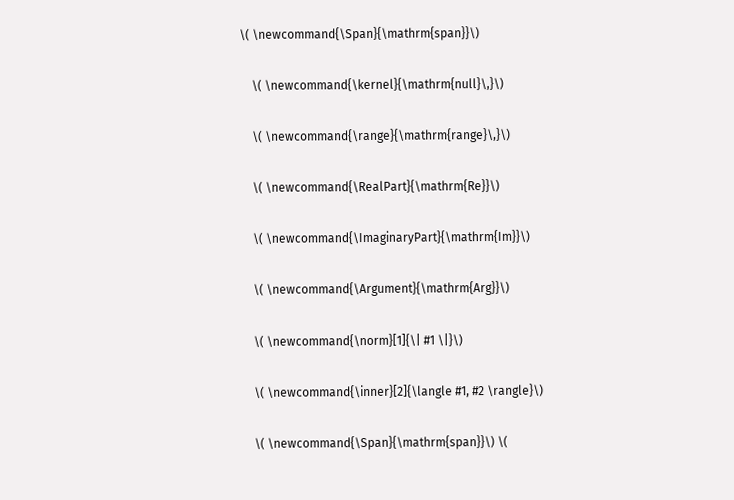\( \newcommand{\Span}{\mathrm{span}}\)

    \( \newcommand{\kernel}{\mathrm{null}\,}\)

    \( \newcommand{\range}{\mathrm{range}\,}\)

    \( \newcommand{\RealPart}{\mathrm{Re}}\)

    \( \newcommand{\ImaginaryPart}{\mathrm{Im}}\)

    \( \newcommand{\Argument}{\mathrm{Arg}}\)

    \( \newcommand{\norm}[1]{\| #1 \|}\)

    \( \newcommand{\inner}[2]{\langle #1, #2 \rangle}\)

    \( \newcommand{\Span}{\mathrm{span}}\) \(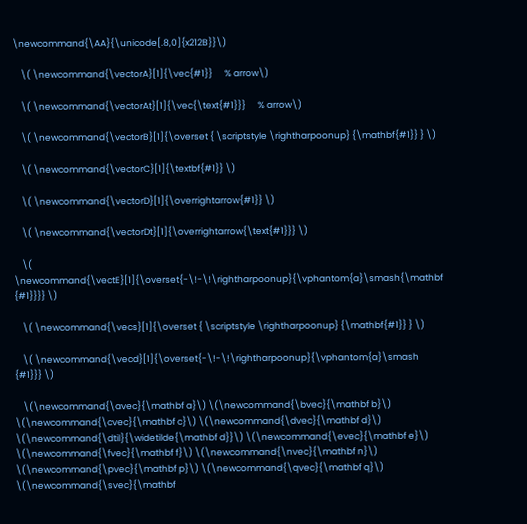\newcommand{\AA}{\unicode[.8,0]{x212B}}\)

    \( \newcommand{\vectorA}[1]{\vec{#1}}      % arrow\)

    \( \newcommand{\vectorAt}[1]{\vec{\text{#1}}}      % arrow\)

    \( \newcommand{\vectorB}[1]{\overset { \scriptstyle \rightharpoonup} {\mathbf{#1}} } \)

    \( \newcommand{\vectorC}[1]{\textbf{#1}} \)

    \( \newcommand{\vectorD}[1]{\overrightarrow{#1}} \)

    \( \newcommand{\vectorDt}[1]{\overrightarrow{\text{#1}}} \)

    \( \newcommand{\vectE}[1]{\overset{-\!-\!\rightharpoonup}{\vphantom{a}\smash{\mathbf {#1}}}} \)

    \( \newcommand{\vecs}[1]{\overset { \scriptstyle \rightharpoonup} {\mathbf{#1}} } \)

    \( \newcommand{\vecd}[1]{\overset{-\!-\!\rightharpoonup}{\vphantom{a}\smash {#1}}} \)

    \(\newcommand{\avec}{\mathbf a}\) \(\newcommand{\bvec}{\mathbf b}\) \(\newcommand{\cvec}{\mathbf c}\) \(\newcommand{\dvec}{\mathbf d}\) \(\newcommand{\dtil}{\widetilde{\mathbf d}}\) \(\newcommand{\evec}{\mathbf e}\) \(\newcommand{\fvec}{\mathbf f}\) \(\newcommand{\nvec}{\mathbf n}\) \(\newcommand{\pvec}{\mathbf p}\) \(\newcommand{\qvec}{\mathbf q}\) \(\newcommand{\svec}{\mathbf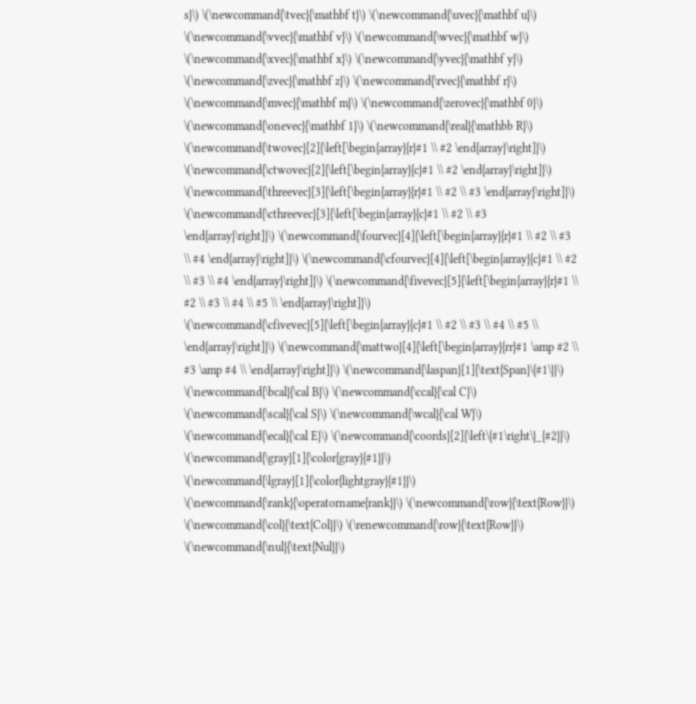s}\) \(\newcommand{\tvec}{\mathbf t}\) \(\newcommand{\uvec}{\mathbf u}\) \(\newcommand{\vvec}{\mathbf v}\) \(\newcommand{\wvec}{\mathbf w}\) \(\newcommand{\xvec}{\mathbf x}\) \(\newcommand{\yvec}{\mathbf y}\) \(\newcommand{\zvec}{\mathbf z}\) \(\newcommand{\rvec}{\mathbf r}\) \(\newcommand{\mvec}{\mathbf m}\) \(\newcommand{\zerovec}{\mathbf 0}\) \(\newcommand{\onevec}{\mathbf 1}\) \(\newcommand{\real}{\mathbb R}\) \(\newcommand{\twovec}[2]{\left[\begin{array}{r}#1 \\ #2 \end{array}\right]}\) \(\newcommand{\ctwovec}[2]{\left[\begin{array}{c}#1 \\ #2 \end{array}\right]}\) \(\newcommand{\threevec}[3]{\left[\begin{array}{r}#1 \\ #2 \\ #3 \end{array}\right]}\) \(\newcommand{\cthreevec}[3]{\left[\begin{array}{c}#1 \\ #2 \\ #3 \end{array}\right]}\) \(\newcommand{\fourvec}[4]{\left[\begin{array}{r}#1 \\ #2 \\ #3 \\ #4 \end{array}\right]}\) \(\newcommand{\cfourvec}[4]{\left[\begin{array}{c}#1 \\ #2 \\ #3 \\ #4 \end{array}\right]}\) \(\newcommand{\fivevec}[5]{\left[\begin{array}{r}#1 \\ #2 \\ #3 \\ #4 \\ #5 \\ \end{array}\right]}\) \(\newcommand{\cfivevec}[5]{\left[\begin{array}{c}#1 \\ #2 \\ #3 \\ #4 \\ #5 \\ \end{array}\right]}\) \(\newcommand{\mattwo}[4]{\left[\begin{array}{rr}#1 \amp #2 \\ #3 \amp #4 \\ \end{array}\right]}\) \(\newcommand{\laspan}[1]{\text{Span}\{#1\}}\) \(\newcommand{\bcal}{\cal B}\) \(\newcommand{\ccal}{\cal C}\) \(\newcommand{\scal}{\cal S}\) \(\newcommand{\wcal}{\cal W}\) \(\newcommand{\ecal}{\cal E}\) \(\newcommand{\coords}[2]{\left\{#1\right\}_{#2}}\) \(\newcommand{\gray}[1]{\color{gray}{#1}}\) \(\newcommand{\lgray}[1]{\color{lightgray}{#1}}\) \(\newcommand{\rank}{\operatorname{rank}}\) \(\newcommand{\row}{\text{Row}}\) \(\newcommand{\col}{\text{Col}}\) \(\renewcommand{\row}{\text{Row}}\) \(\newcommand{\nul}{\text{Nul}}\)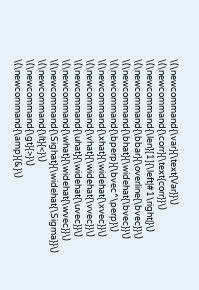\(\newcommand{\var}{\text{Var}}\) \(\newcommand{\corr}{\text{corr}}\) \(\newcommand{\len}[1]{\left|#1\right|}\) \(\newcommand{\bbar}{\overline{\bvec}}\) \(\newcommand{\bhat}{\widehat{\bvec}}\) \(\newcommand{\bperp}{\bvec^\perp}\) \(\newcommand{\xhat}{\widehat{\xvec}}\) \(\newcommand{\vhat}{\widehat{\vvec}}\) \(\newcommand{\uhat}{\widehat{\uvec}}\) \(\newcommand{\what}{\widehat{\wvec}}\) \(\newcommand{\Sighat}{\widehat{\Sigma}}\) \(\newcommand{\lt}{<}\) \(\newcommand{\gt}{>}\) \(\newcommand{\amp}{&}\)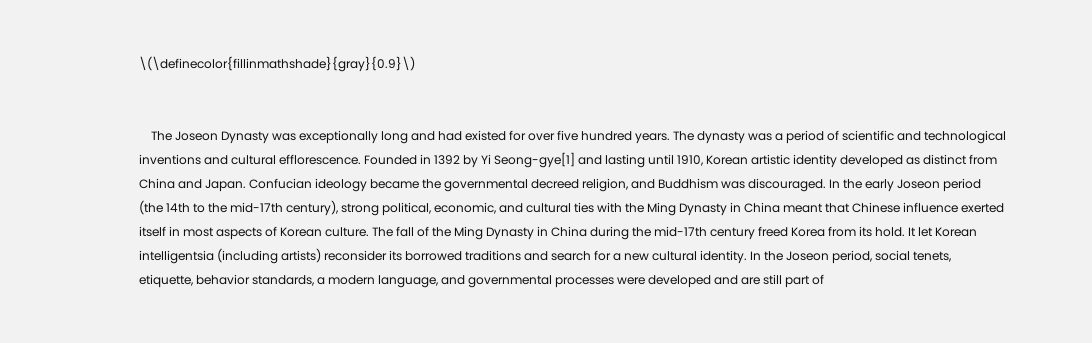\(\definecolor{fillinmathshade}{gray}{0.9}\)


    The Joseon Dynasty was exceptionally long and had existed for over five hundred years. The dynasty was a period of scientific and technological inventions and cultural efflorescence. Founded in 1392 by Yi Seong-gye[1] and lasting until 1910, Korean artistic identity developed as distinct from China and Japan. Confucian ideology became the governmental decreed religion, and Buddhism was discouraged. In the early Joseon period (the 14th to the mid-17th century), strong political, economic, and cultural ties with the Ming Dynasty in China meant that Chinese influence exerted itself in most aspects of Korean culture. The fall of the Ming Dynasty in China during the mid-17th century freed Korea from its hold. It let Korean intelligentsia (including artists) reconsider its borrowed traditions and search for a new cultural identity. In the Joseon period, social tenets, etiquette, behavior standards, a modern language, and governmental processes were developed and are still part of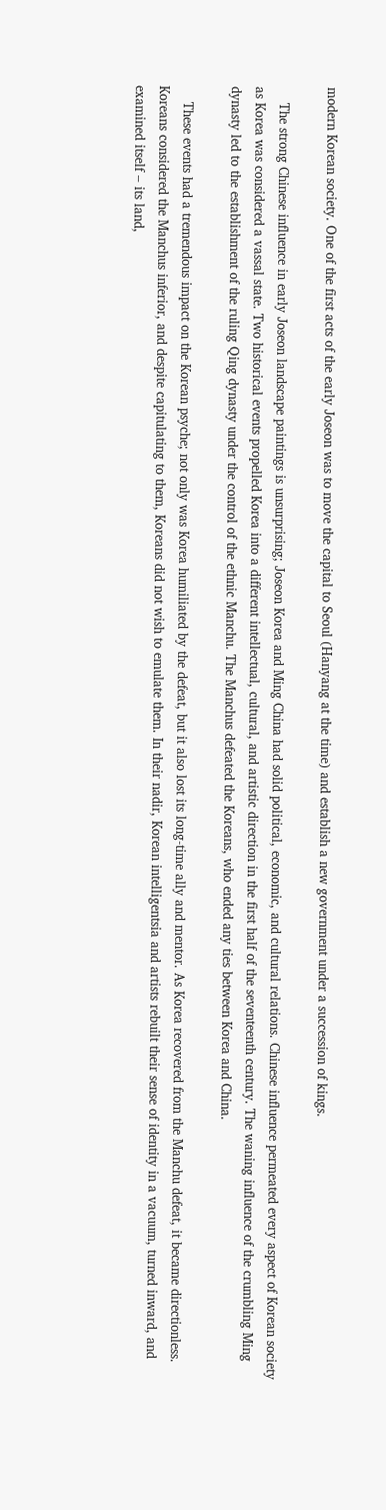modern Korean society. One of the first acts of the early Joseon was to move the capital to Seoul (Hanyang at the time) and establish a new government under a succession of kings.

    The strong Chinese influence in early Joseon landscape paintings is unsurprising; Joseon Korea and Ming China had solid political, economic, and cultural relations. Chinese influence permeated every aspect of Korean society as Korea was considered a vassal state. Two historical events propelled Korea into a different intellectual, cultural, and artistic direction in the first half of the seventeenth century. The waning influence of the crumbling Ming dynasty led to the establishment of the ruling Qing dynasty under the control of the ethnic Manchu. The Manchus defeated the Koreans, who ended any ties between Korea and China.

    These events had a tremendous impact on the Korean psyche; not only was Korea humiliated by the defeat, but it also lost its long-time ally and mentor. As Korea recovered from the Manchu defeat, it became directionless. Koreans considered the Manchus inferior, and despite capitulating to them, Koreans did not wish to emulate them. In their nadir, Korean intelligentsia and artists rebuilt their sense of identity in a vacuum, turned inward, and examined itself – its land,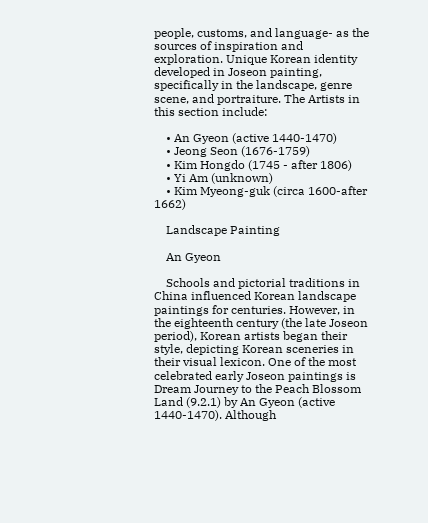people, customs, and language- as the sources of inspiration and exploration. Unique Korean identity developed in Joseon painting, specifically in the landscape, genre scene, and portraiture. The Artists in this section include:

    • An Gyeon (active 1440-1470)
    • Jeong Seon (1676-1759)
    • Kim Hongdo (1745 - after 1806)
    • Yi Am (unknown)
    • Kim Myeong-guk (circa 1600-after 1662)

    Landscape Painting

    An Gyeon

    Schools and pictorial traditions in China influenced Korean landscape paintings for centuries. However, in the eighteenth century (the late Joseon period), Korean artists began their style, depicting Korean sceneries in their visual lexicon. One of the most celebrated early Joseon paintings is Dream Journey to the Peach Blossom Land (9.2.1) by An Gyeon (active 1440-1470). Although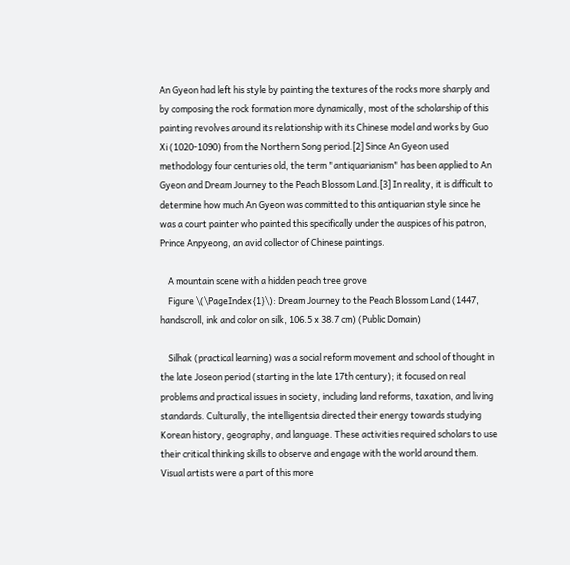An Gyeon had left his style by painting the textures of the rocks more sharply and by composing the rock formation more dynamically, most of the scholarship of this painting revolves around its relationship with its Chinese model and works by Guo Xi (1020-1090) from the Northern Song period.[2] Since An Gyeon used methodology four centuries old, the term "antiquarianism" has been applied to An Gyeon and Dream Journey to the Peach Blossom Land.[3] In reality, it is difficult to determine how much An Gyeon was committed to this antiquarian style since he was a court painter who painted this specifically under the auspices of his patron, Prince Anpyeong, an avid collector of Chinese paintings.

    A mountain scene with a hidden peach tree grove
    Figure \(\PageIndex{1}\): Dream Journey to the Peach Blossom Land (1447, handscroll, ink and color on silk, 106.5 x 38.7 cm) (Public Domain)

    Silhak (practical learning) was a social reform movement and school of thought in the late Joseon period (starting in the late 17th century); it focused on real problems and practical issues in society, including land reforms, taxation, and living standards. Culturally, the intelligentsia directed their energy towards studying Korean history, geography, and language. These activities required scholars to use their critical thinking skills to observe and engage with the world around them. Visual artists were a part of this more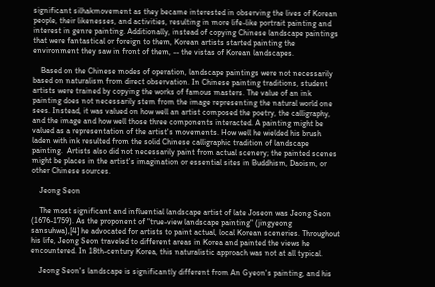significant silhakmovement as they became interested in observing the lives of Korean people, their likenesses, and activities, resulting in more life-like portrait painting and interest in genre painting. Additionally, instead of copying Chinese landscape paintings that were fantastical or foreign to them, Korean artists started painting the environment they saw in front of them, -- the vistas of Korean landscapes.

    Based on the Chinese modes of operation, landscape paintings were not necessarily based on naturalism from direct observation. In Chinese painting traditions, student artists were trained by copying the works of famous masters. The value of an ink painting does not necessarily stem from the image representing the natural world one sees. Instead, it was valued on how well an artist composed the poetry, the calligraphy, and the image and how well those three components interacted. A painting might be valued as a representation of the artist's movements. How well he wielded his brush laden with ink resulted from the solid Chinese calligraphic tradition of landscape painting.  Artists also did not necessarily paint from actual scenery; the painted scenes might be places in the artist's imagination or essential sites in Buddhism, Daoism, or other Chinese sources.

    Jeong Seon

    The most significant and influential landscape artist of late Joseon was Jeong Seon (1676-1759). As the proponent of "true-view landscape painting" (jingyeong sansuhwa),[4] he advocated for artists to paint actual, local Korean sceneries. Throughout his life, Jeong Seon traveled to different areas in Korea and painted the views he encountered. In 18th-century Korea, this naturalistic approach was not at all typical.

    Jeong Seon's landscape is significantly different from An Gyeon's painting, and his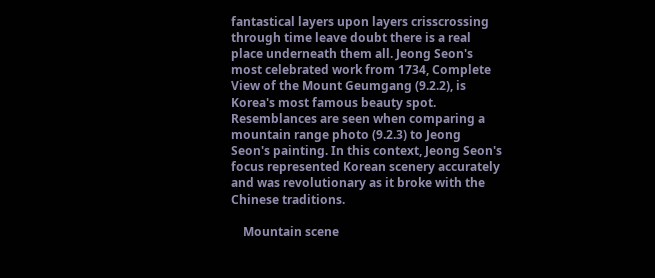fantastical layers upon layers crisscrossing through time leave doubt there is a real place underneath them all. Jeong Seon's most celebrated work from 1734, Complete View of the Mount Geumgang (9.2.2), is Korea's most famous beauty spot. Resemblances are seen when comparing a mountain range photo (9.2.3) to Jeong Seon's painting. In this context, Jeong Seon's focus represented Korean scenery accurately and was revolutionary as it broke with the Chinese traditions.

    Mountain scene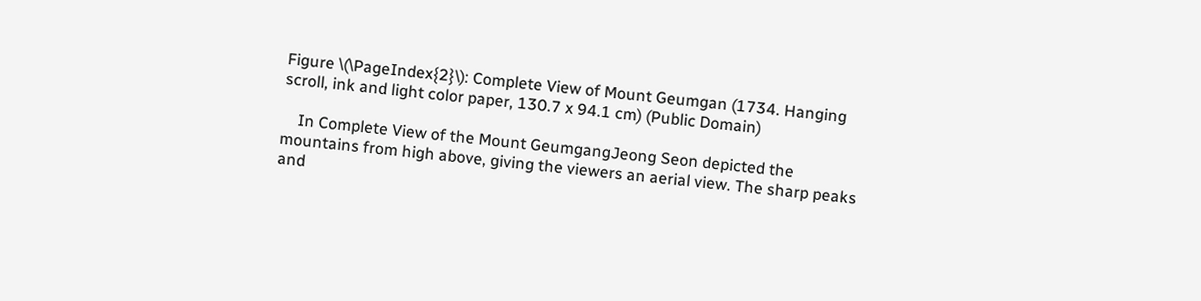Figure \(\PageIndex{2}\): Complete View of Mount Geumgan (1734. Hanging scroll, ink and light color paper, 130.7 x 94.1 cm) (Public Domain)

    In Complete View of the Mount GeumgangJeong Seon depicted the mountains from high above, giving the viewers an aerial view. The sharp peaks and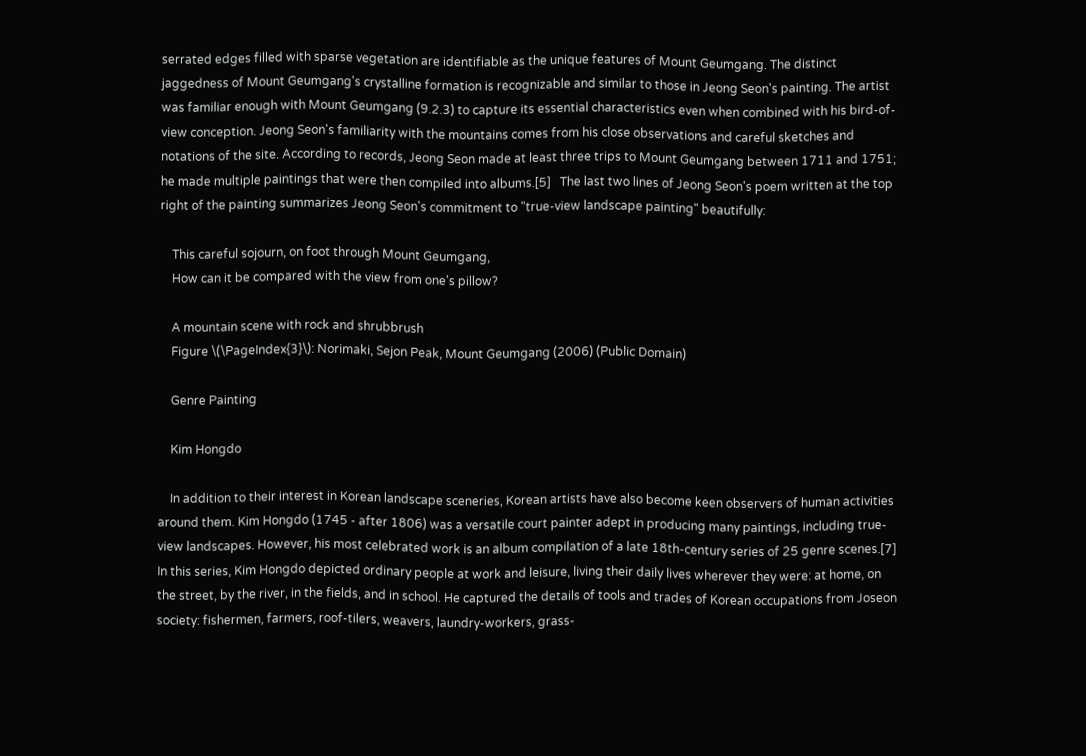serrated edges filled with sparse vegetation are identifiable as the unique features of Mount Geumgang. The distinct jaggedness of Mount Geumgang's crystalline formation is recognizable and similar to those in Jeong Seon's painting. The artist was familiar enough with Mount Geumgang (9.2.3) to capture its essential characteristics even when combined with his bird-of-view conception. Jeong Seon's familiarity with the mountains comes from his close observations and careful sketches and notations of the site. According to records, Jeong Seon made at least three trips to Mount Geumgang between 1711 and 1751; he made multiple paintings that were then compiled into albums.[5]   The last two lines of Jeong Seon's poem written at the top right of the painting summarizes Jeong Seon's commitment to "true-view landscape painting" beautifully:

    This careful sojourn, on foot through Mount Geumgang,
    How can it be compared with the view from one's pillow?

    A mountain scene with rock and shrubbrush
    Figure \(\PageIndex{3}\): Norimaki, Sejon Peak, Mount Geumgang (2006) (Public Domain)

    Genre Painting

    Kim Hongdo

    In addition to their interest in Korean landscape sceneries, Korean artists have also become keen observers of human activities around them. Kim Hongdo (1745 - after 1806) was a versatile court painter adept in producing many paintings, including true-view landscapes. However, his most celebrated work is an album compilation of a late 18th-century series of 25 genre scenes.[7] In this series, Kim Hongdo depicted ordinary people at work and leisure, living their daily lives wherever they were: at home, on the street, by the river, in the fields, and in school. He captured the details of tools and trades of Korean occupations from Joseon society: fishermen, farmers, roof-tilers, weavers, laundry-workers, grass-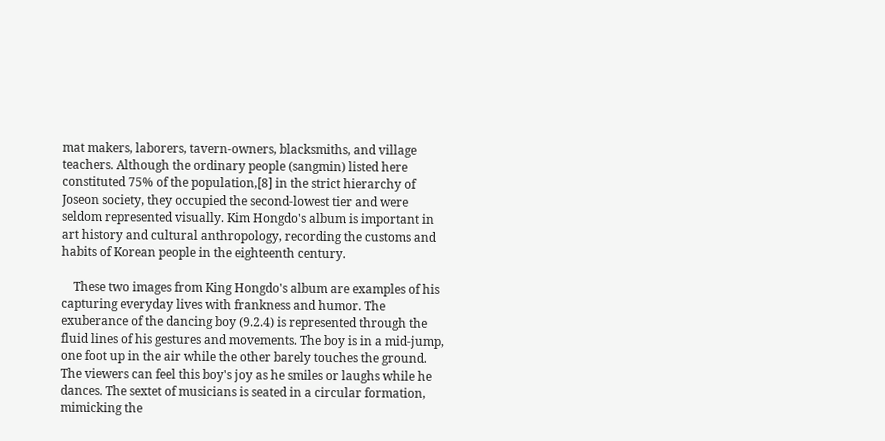mat makers, laborers, tavern-owners, blacksmiths, and village teachers. Although the ordinary people (sangmin) listed here constituted 75% of the population,[8] in the strict hierarchy of Joseon society, they occupied the second-lowest tier and were seldom represented visually. Kim Hongdo's album is important in art history and cultural anthropology, recording the customs and habits of Korean people in the eighteenth century.

    These two images from King Hongdo's album are examples of his capturing everyday lives with frankness and humor. The exuberance of the dancing boy (9.2.4) is represented through the fluid lines of his gestures and movements. The boy is in a mid-jump, one foot up in the air while the other barely touches the ground. The viewers can feel this boy's joy as he smiles or laughs while he dances. The sextet of musicians is seated in a circular formation, mimicking the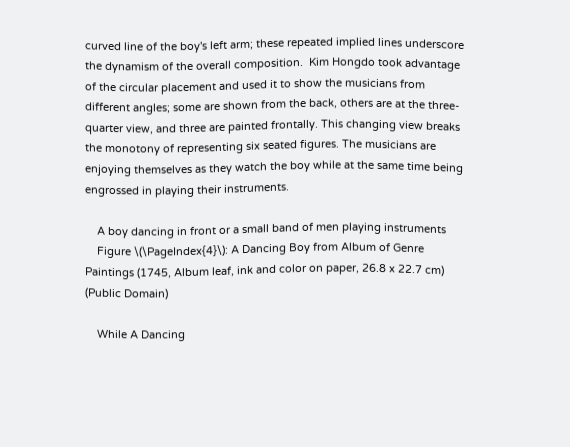curved line of the boy's left arm; these repeated implied lines underscore the dynamism of the overall composition.  Kim Hongdo took advantage of the circular placement and used it to show the musicians from different angles; some are shown from the back, others are at the three-quarter view, and three are painted frontally. This changing view breaks the monotony of representing six seated figures. The musicians are enjoying themselves as they watch the boy while at the same time being engrossed in playing their instruments.

    A boy dancing in front or a small band of men playing instruments
    Figure \(\PageIndex{4}\): A Dancing Boy from Album of Genre Paintings (1745, Album leaf, ink and color on paper, 26.8 x 22.7 cm) (Public Domain)

    While A Dancing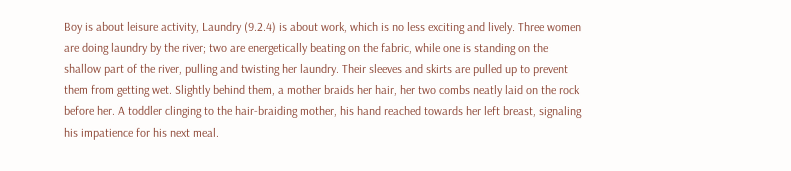Boy is about leisure activity, Laundry (9.2.4) is about work, which is no less exciting and lively. Three women are doing laundry by the river; two are energetically beating on the fabric, while one is standing on the shallow part of the river, pulling and twisting her laundry. Their sleeves and skirts are pulled up to prevent them from getting wet. Slightly behind them, a mother braids her hair, her two combs neatly laid on the rock before her. A toddler clinging to the hair-braiding mother, his hand reached towards her left breast, signaling his impatience for his next meal.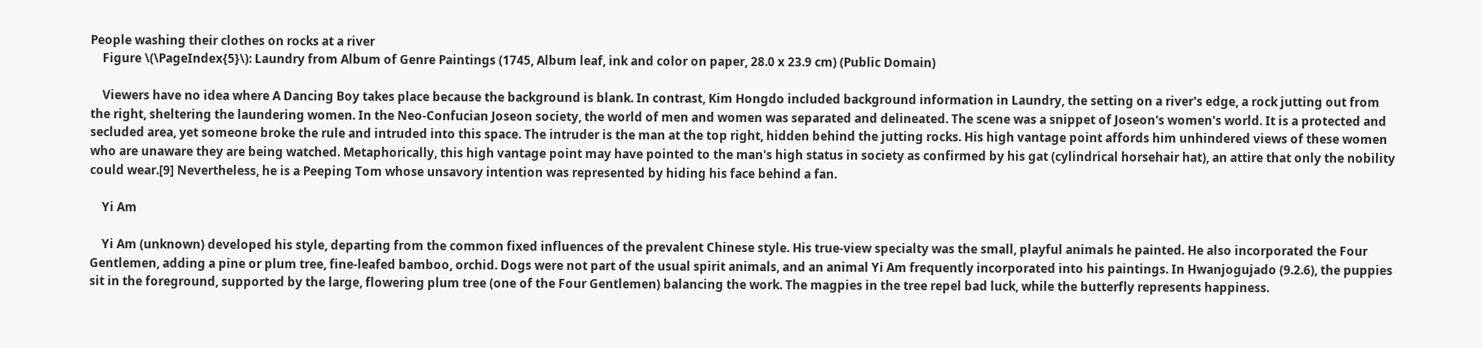People washing their clothes on rocks at a river
    Figure \(\PageIndex{5}\): Laundry from Album of Genre Paintings (1745, Album leaf, ink and color on paper, 28.0 x 23.9 cm) (Public Domain)

    Viewers have no idea where A Dancing Boy takes place because the background is blank. In contrast, Kim Hongdo included background information in Laundry, the setting on a river's edge, a rock jutting out from the right, sheltering the laundering women. In the Neo-Confucian Joseon society, the world of men and women was separated and delineated. The scene was a snippet of Joseon's women's world. It is a protected and secluded area, yet someone broke the rule and intruded into this space. The intruder is the man at the top right, hidden behind the jutting rocks. His high vantage point affords him unhindered views of these women who are unaware they are being watched. Metaphorically, this high vantage point may have pointed to the man's high status in society as confirmed by his gat (cylindrical horsehair hat), an attire that only the nobility could wear.[9] Nevertheless, he is a Peeping Tom whose unsavory intention was represented by hiding his face behind a fan.

    Yi Am

    Yi Am (unknown) developed his style, departing from the common fixed influences of the prevalent Chinese style. His true-view specialty was the small, playful animals he painted. He also incorporated the Four Gentlemen, adding a pine or plum tree, fine-leafed bamboo, orchid. Dogs were not part of the usual spirit animals, and an animal Yi Am frequently incorporated into his paintings. In Hwanjogujado (9.2.6), the puppies sit in the foreground, supported by the large, flowering plum tree (one of the Four Gentlemen) balancing the work. The magpies in the tree repel bad luck, while the butterfly represents happiness.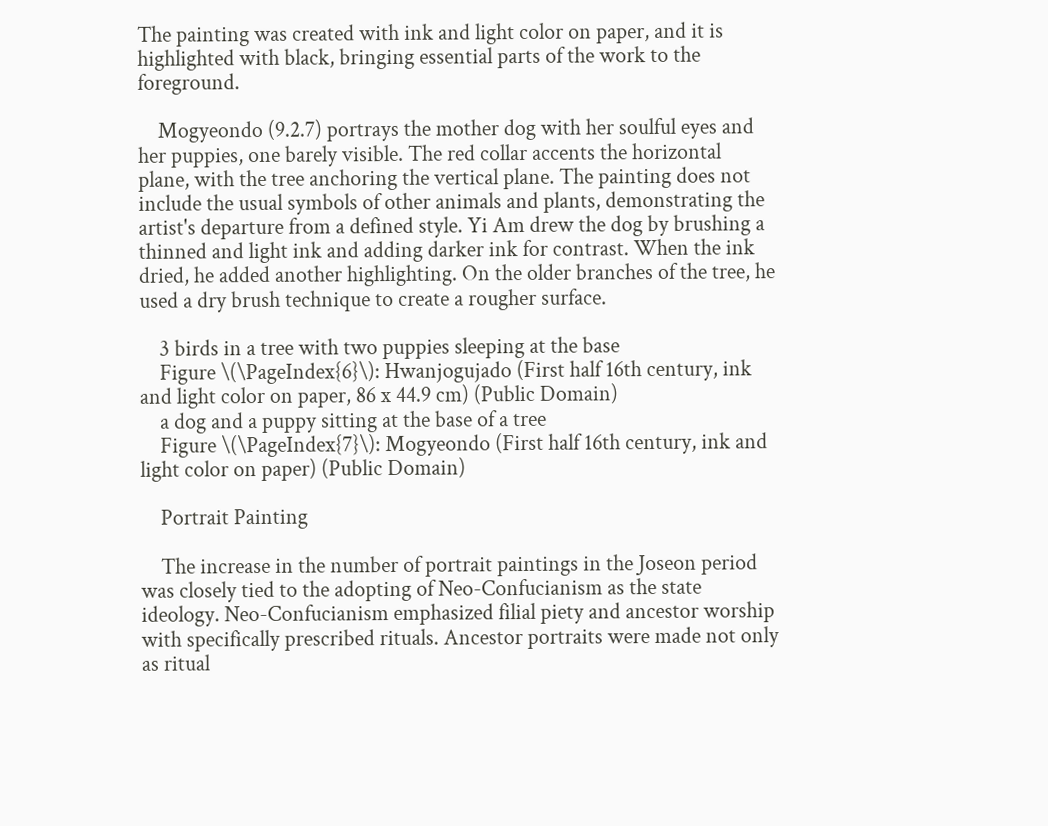The painting was created with ink and light color on paper, and it is highlighted with black, bringing essential parts of the work to the foreground.

    Mogyeondo (9.2.7) portrays the mother dog with her soulful eyes and her puppies, one barely visible. The red collar accents the horizontal plane, with the tree anchoring the vertical plane. The painting does not include the usual symbols of other animals and plants, demonstrating the artist's departure from a defined style. Yi Am drew the dog by brushing a thinned and light ink and adding darker ink for contrast. When the ink dried, he added another highlighting. On the older branches of the tree, he used a dry brush technique to create a rougher surface.

    3 birds in a tree with two puppies sleeping at the base
    Figure \(\PageIndex{6}\): Hwanjogujado (First half 16th century, ink and light color on paper, 86 x 44.9 cm) (Public Domain)
    a dog and a puppy sitting at the base of a tree
    Figure \(\PageIndex{7}\): Mogyeondo (First half 16th century, ink and light color on paper) (Public Domain)

    Portrait Painting

    The increase in the number of portrait paintings in the Joseon period was closely tied to the adopting of Neo-Confucianism as the state ideology. Neo-Confucianism emphasized filial piety and ancestor worship with specifically prescribed rituals. Ancestor portraits were made not only as ritual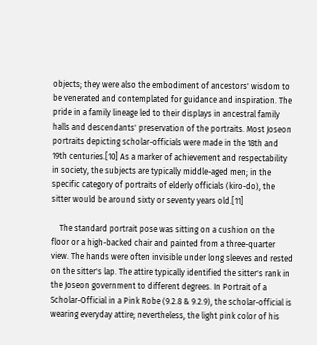objects; they were also the embodiment of ancestors' wisdom to be venerated and contemplated for guidance and inspiration. The pride in a family lineage led to their displays in ancestral family halls and descendants' preservation of the portraits. Most Joseon portraits depicting scholar-officials were made in the 18th and 19th centuries.[10] As a marker of achievement and respectability in society, the subjects are typically middle-aged men; in the specific category of portraits of elderly officials (kiro-do), the sitter would be around sixty or seventy years old.[11]

    The standard portrait pose was sitting on a cushion on the floor or a high-backed chair and painted from a three-quarter view. The hands were often invisible under long sleeves and rested on the sitter's lap. The attire typically identified the sitter's rank in the Joseon government to different degrees. In Portrait of a Scholar-Official in a Pink Robe (9.2.8 & 9.2.9), the scholar-official is wearing everyday attire; nevertheless, the light pink color of his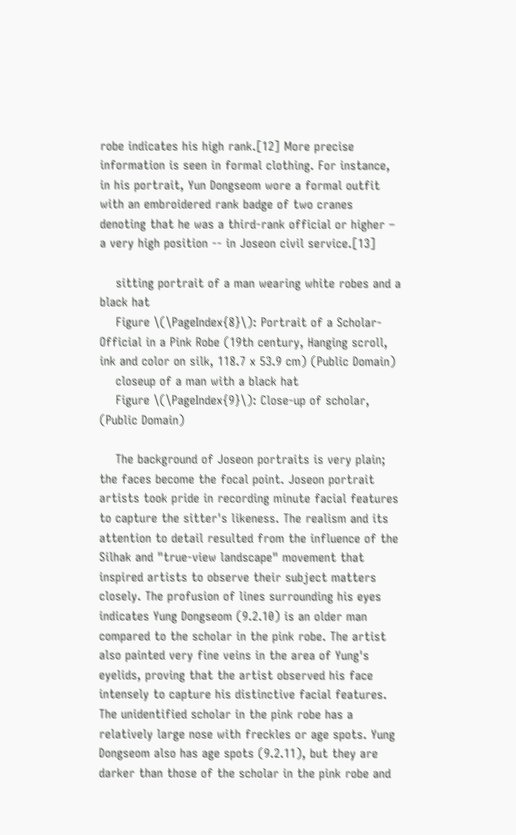robe indicates his high rank.[12] More precise information is seen in formal clothing. For instance, in his portrait, Yun Dongseom wore a formal outfit with an embroidered rank badge of two cranes denoting that he was a third-rank official or higher – a very high position -- in Joseon civil service.[13]

    sitting portrait of a man wearing white robes and a black hat
    Figure \(\PageIndex{8}\): Portrait of a Scholar-Official in a Pink Robe (19th century, Hanging scroll, ink and color on silk, 118.7 x 53.9 cm) (Public Domain)
    closeup of a man with a black hat
    Figure \(\PageIndex{9}\): Close-up of scholar, (Public Domain)

    The background of Joseon portraits is very plain; the faces become the focal point. Joseon portrait artists took pride in recording minute facial features to capture the sitter's likeness. The realism and its attention to detail resulted from the influence of the Silhak and "true-view landscape" movement that inspired artists to observe their subject matters closely. The profusion of lines surrounding his eyes indicates Yung Dongseom (9.2.10) is an older man compared to the scholar in the pink robe. The artist also painted very fine veins in the area of Yung's eyelids, proving that the artist observed his face intensely to capture his distinctive facial features. The unidentified scholar in the pink robe has a relatively large nose with freckles or age spots. Yung Dongseom also has age spots (9.2.11), but they are darker than those of the scholar in the pink robe and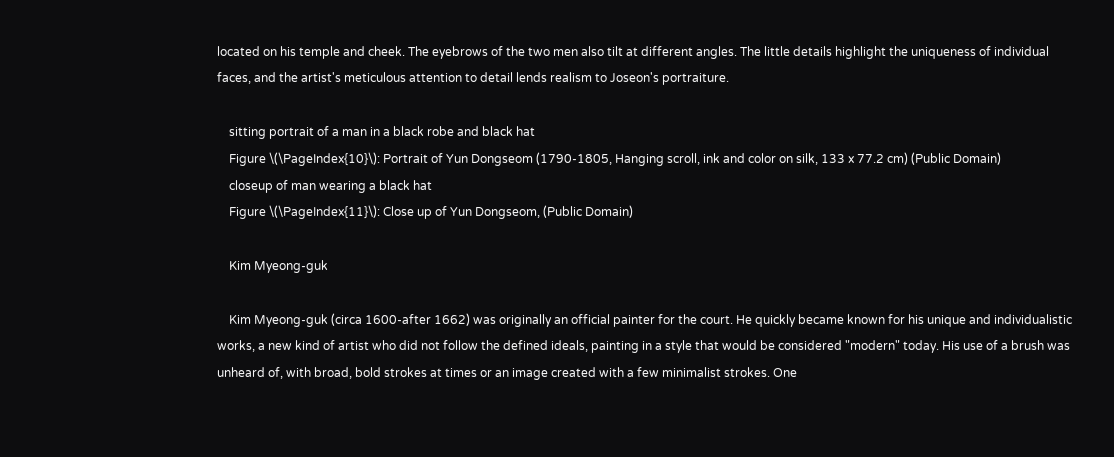located on his temple and cheek. The eyebrows of the two men also tilt at different angles. The little details highlight the uniqueness of individual faces, and the artist's meticulous attention to detail lends realism to Joseon's portraiture.

    sitting portrait of a man in a black robe and black hat
    Figure \(\PageIndex{10}\): Portrait of Yun Dongseom (1790-1805, Hanging scroll, ink and color on silk, 133 x 77.2 cm) (Public Domain)
    closeup of man wearing a black hat
    Figure \(\PageIndex{11}\): Close up of Yun Dongseom, (Public Domain)

    Kim Myeong-guk

    Kim Myeong-guk (circa 1600-after 1662) was originally an official painter for the court. He quickly became known for his unique and individualistic works, a new kind of artist who did not follow the defined ideals, painting in a style that would be considered "modern" today. His use of a brush was unheard of, with broad, bold strokes at times or an image created with a few minimalist strokes. One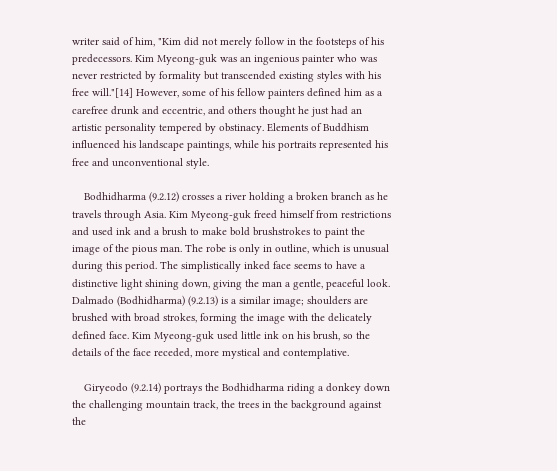writer said of him, "Kim did not merely follow in the footsteps of his predecessors. Kim Myeong-guk was an ingenious painter who was never restricted by formality but transcended existing styles with his free will."[14] However, some of his fellow painters defined him as a carefree drunk and eccentric, and others thought he just had an artistic personality tempered by obstinacy. Elements of Buddhism influenced his landscape paintings, while his portraits represented his free and unconventional style.

    Bodhidharma (9.2.12) crosses a river holding a broken branch as he travels through Asia. Kim Myeong-guk freed himself from restrictions and used ink and a brush to make bold brushstrokes to paint the image of the pious man. The robe is only in outline, which is unusual during this period. The simplistically inked face seems to have a distinctive light shining down, giving the man a gentle, peaceful look. Dalmado (Bodhidharma) (9.2.13) is a similar image; shoulders are brushed with broad strokes, forming the image with the delicately defined face. Kim Myeong-guk used little ink on his brush, so the details of the face receded, more mystical and contemplative.

    Giryeodo (9.2.14) portrays the Bodhidharma riding a donkey down the challenging mountain track, the trees in the background against the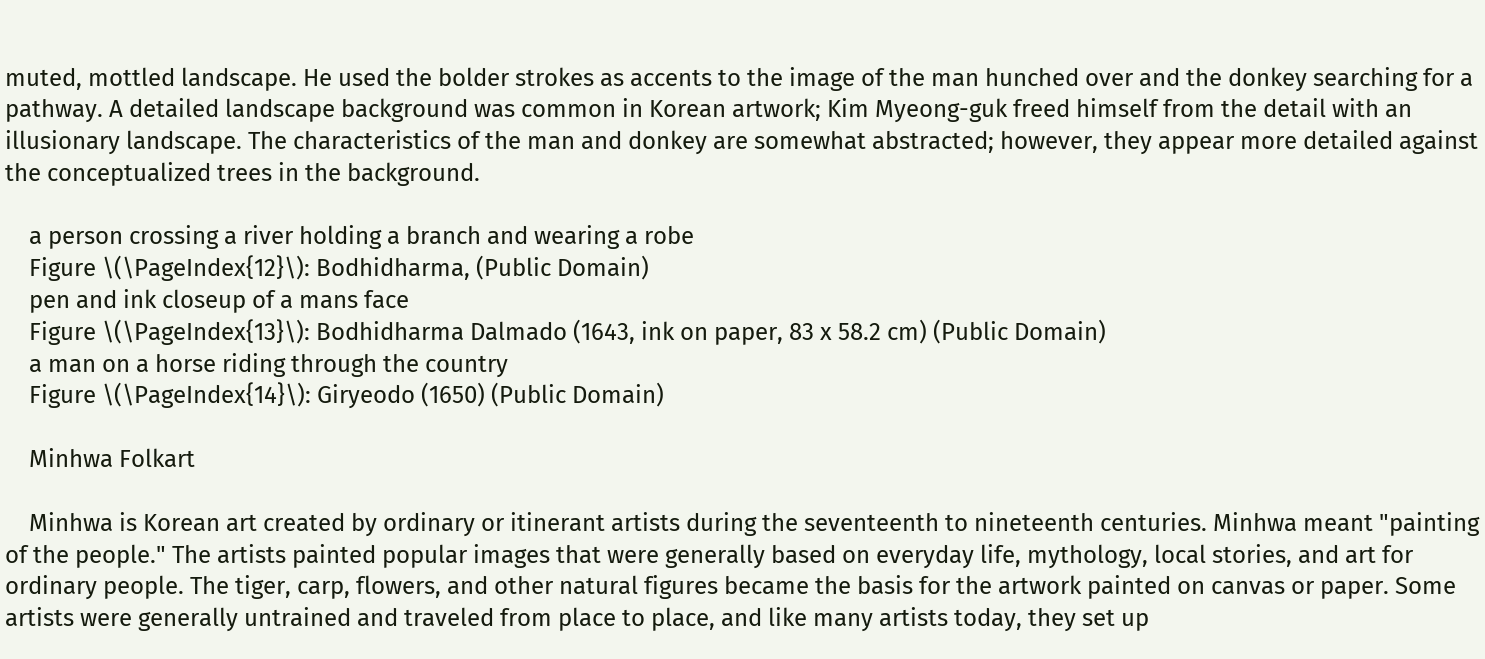muted, mottled landscape. He used the bolder strokes as accents to the image of the man hunched over and the donkey searching for a pathway. A detailed landscape background was common in Korean artwork; Kim Myeong-guk freed himself from the detail with an illusionary landscape. The characteristics of the man and donkey are somewhat abstracted; however, they appear more detailed against the conceptualized trees in the background.

    a person crossing a river holding a branch and wearing a robe
    Figure \(\PageIndex{12}\): Bodhidharma, (Public Domain)
    pen and ink closeup of a mans face
    Figure \(\PageIndex{13}\): Bodhidharma Dalmado (1643, ink on paper, 83 x 58.2 cm) (Public Domain)
    a man on a horse riding through the country
    Figure \(\PageIndex{14}\): Giryeodo (1650) (Public Domain)

    Minhwa Folkart

    Minhwa is Korean art created by ordinary or itinerant artists during the seventeenth to nineteenth centuries. Minhwa meant "painting of the people." The artists painted popular images that were generally based on everyday life, mythology, local stories, and art for ordinary people. The tiger, carp, flowers, and other natural figures became the basis for the artwork painted on canvas or paper. Some artists were generally untrained and traveled from place to place, and like many artists today, they set up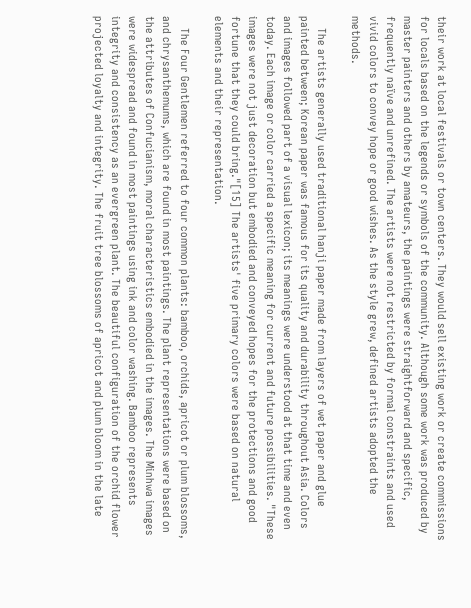their work at local festivals or town centers. They would sell existing work or create commissions for locals based on the legends or symbols of the community. Although some work was produced by master painters and others by amateurs, the paintings were straightforward and specific, frequently naïve and unrefined. The artists were not restricted by formal constraints and used vivid colors to convey hope or good wishes. As the style grew, defined artists adopted the methods.

    The artists generally used traditional hanji paper made from layers of wet paper and glue painted between; Korean paper was famous for its quality and durability throughout Asia. Colors and images followed part of a visual lexicon; its meanings were understood at that time and even today. Each image or color carried a specific meaning for current and future possibilities. "These images were not just decoration but embodied and conveyed hopes for the protections and good fortune that they could bring."[15] The artists' five primary colors were based on natural elements and their representation.

    The Four Gentlemen referred to four common plants: bamboo, orchids, apricot or plum blossoms, and chrysanthemums, which are found in most paintings. The plant representations were based on the attributes of Confucianism, moral characteristics embodied in the images. The Minhwa images were widespread and found in most paintings using ink and color washing. Bamboo represents integrity and consistency as an evergreen plant. The beautiful configuration of the orchid flower projected loyalty and integrity. The fruit tree blossoms of apricot and plum bloom in the late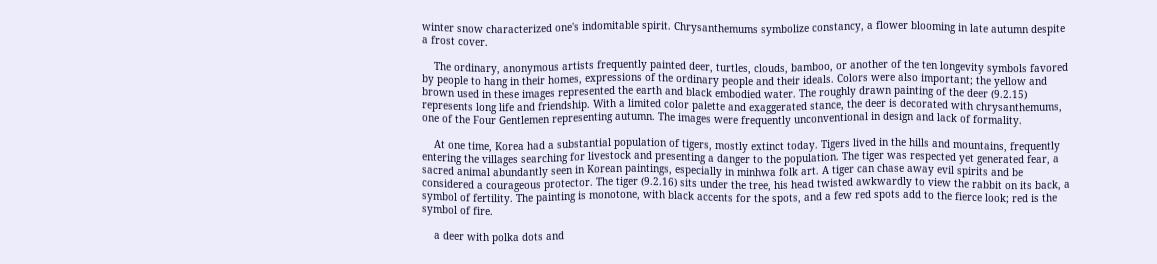winter snow characterized one's indomitable spirit. Chrysanthemums symbolize constancy, a flower blooming in late autumn despite a frost cover.

    The ordinary, anonymous artists frequently painted deer, turtles, clouds, bamboo, or another of the ten longevity symbols favored by people to hang in their homes, expressions of the ordinary people and their ideals. Colors were also important; the yellow and brown used in these images represented the earth and black embodied water. The roughly drawn painting of the deer (9.2.15) represents long life and friendship. With a limited color palette and exaggerated stance, the deer is decorated with chrysanthemums, one of the Four Gentlemen representing autumn. The images were frequently unconventional in design and lack of formality.

    At one time, Korea had a substantial population of tigers, mostly extinct today. Tigers lived in the hills and mountains, frequently entering the villages searching for livestock and presenting a danger to the population. The tiger was respected yet generated fear, a sacred animal abundantly seen in Korean paintings, especially in minhwa folk art. A tiger can chase away evil spirits and be considered a courageous protector. The tiger (9.2.16) sits under the tree, his head twisted awkwardly to view the rabbit on its back, a symbol of fertility. The painting is monotone, with black accents for the spots, and a few red spots add to the fierce look; red is the symbol of fire.

    a deer with polka dots and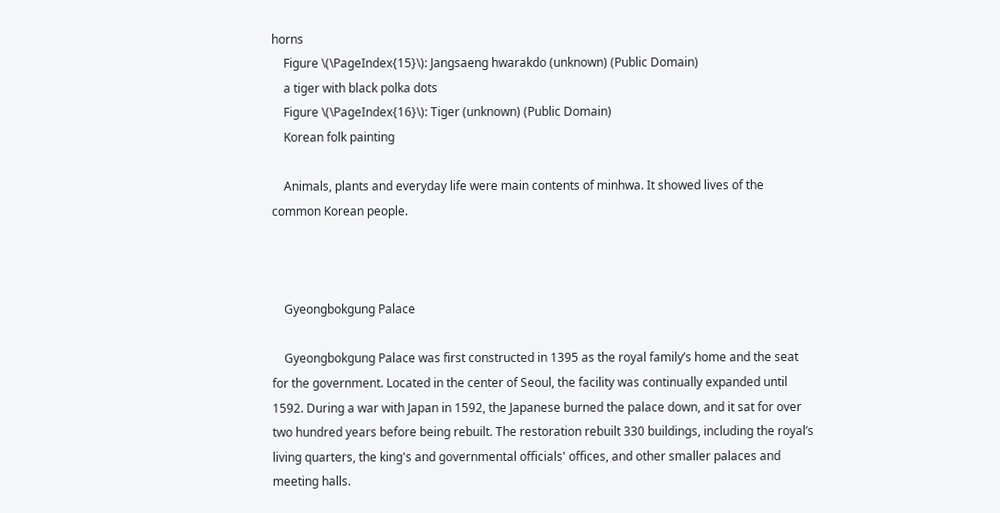horns
    Figure \(\PageIndex{15}\): Jangsaeng hwarakdo (unknown) (Public Domain)
    a tiger with black polka dots
    Figure \(\PageIndex{16}\): Tiger (unknown) (Public Domain)
    Korean folk painting

    Animals, plants and everyday life were main contents of minhwa. It showed lives of the common Korean people.



    Gyeongbokgung Palace

    Gyeongbokgung Palace was first constructed in 1395 as the royal family’s home and the seat for the government. Located in the center of Seoul, the facility was continually expanded until 1592. During a war with Japan in 1592, the Japanese burned the palace down, and it sat for over two hundred years before being rebuilt. The restoration rebuilt 330 buildings, including the royal’s living quarters, the king's and governmental officials' offices, and other smaller palaces and meeting halls.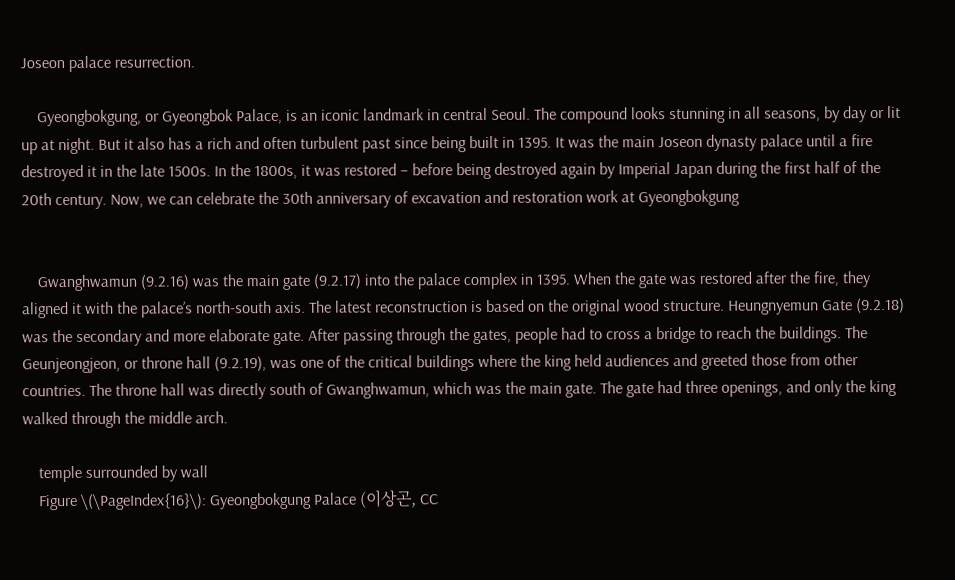Joseon palace resurrection.

    Gyeongbokgung, or Gyeongbok Palace, is an iconic landmark in central Seoul. The compound looks stunning in all seasons, by day or lit up at night. But it also has a rich and often turbulent past since being built in 1395. It was the main Joseon dynasty palace until a fire destroyed it in the late 1500s. In the 1800s, it was restored – before being destroyed again by Imperial Japan during the first half of the 20th century. Now, we can celebrate the 30th anniversary of excavation and restoration work at Gyeongbokgung


    Gwanghwamun (9.2.16) was the main gate (9.2.17) into the palace complex in 1395. When the gate was restored after the fire, they aligned it with the palace’s north-south axis. The latest reconstruction is based on the original wood structure. Heungnyemun Gate (9.2.18) was the secondary and more elaborate gate. After passing through the gates, people had to cross a bridge to reach the buildings. The Geunjeongjeon, or throne hall (9.2.19), was one of the critical buildings where the king held audiences and greeted those from other countries. The throne hall was directly south of Gwanghwamun, which was the main gate. The gate had three openings, and only the king walked through the middle arch.

    temple surrounded by wall
    Figure \(\PageIndex{16}\): Gyeongbokgung Palace (이상곤, CC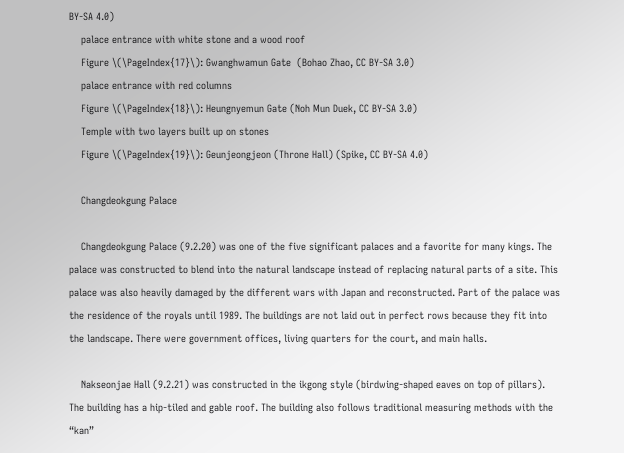BY-SA 4.0)
    palace entrance with white stone and a wood roof
    Figure \(\PageIndex{17}\): Gwanghwamun Gate  (Bohao Zhao, CC BY-SA 3.0)
    palace entrance with red columns
    Figure \(\PageIndex{18}\): Heungnyemun Gate (Noh Mun Duek, CC BY-SA 3.0)
    Temple with two layers built up on stones
    Figure \(\PageIndex{19}\): Geunjeongjeon (Throne Hall) (Spike, CC BY-SA 4.0)

    Changdeokgung Palace

    Changdeokgung Palace (9.2.20) was one of the five significant palaces and a favorite for many kings. The palace was constructed to blend into the natural landscape instead of replacing natural parts of a site. This palace was also heavily damaged by the different wars with Japan and reconstructed. Part of the palace was the residence of the royals until 1989. The buildings are not laid out in perfect rows because they fit into the landscape. There were government offices, living quarters for the court, and main halls.

    Nakseonjae Hall (9.2.21) was constructed in the ikgong style (birdwing-shaped eaves on top of pillars). The building has a hip-tiled and gable roof. The building also follows traditional measuring methods with the “kan”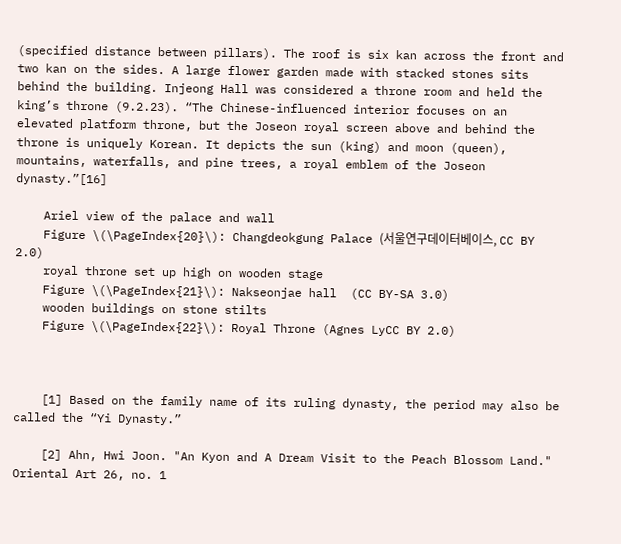(specified distance between pillars). The roof is six kan across the front and two kan on the sides. A large flower garden made with stacked stones sits behind the building. Injeong Hall was considered a throne room and held the king’s throne (9.2.23). “The Chinese-influenced interior focuses on an elevated platform throne, but the Joseon royal screen above and behind the throne is uniquely Korean. It depicts the sun (king) and moon (queen), mountains, waterfalls, and pine trees, a royal emblem of the Joseon dynasty.”[16]

    Ariel view of the palace and wall
    Figure \(\PageIndex{20}\): Changdeokgung Palace (서울연구데이터베이스, CC BY 2.0)
    royal throne set up high on wooden stage
    Figure \(\PageIndex{21}\): Nakseonjae hall  (CC BY-SA 3.0)
    wooden buildings on stone stilts
    Figure \(\PageIndex{22}\): Royal Throne (Agnes LyCC BY 2.0)



    [1] Based on the family name of its ruling dynasty, the period may also be called the “Yi Dynasty.”

    [2] Ahn, Hwi Joon. "An Kyon and A Dream Visit to the Peach Blossom Land." Oriental Art 26, no. 1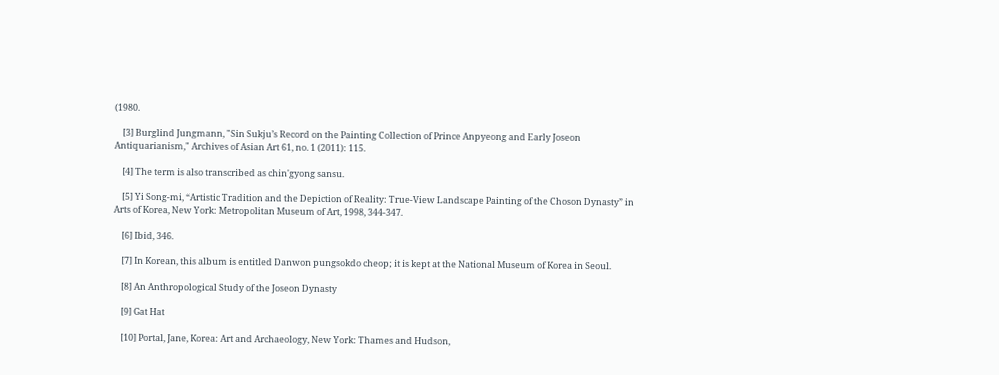(1980.

    [3] Burglind Jungmann, "Sin Sukju’s Record on the Painting Collection of Prince Anpyeong and Early Joseon Antiquarianism," Archives of Asian Art 61, no. 1 (2011): 115.

    [4] The term is also transcribed as chin'gyong sansu.

    [5] Yi Song-mi, “Artistic Tradition and the Depiction of Reality: True-View Landscape Painting of the Choson Dynasty” in Arts of Korea, New York: Metropolitan Museum of Art, 1998, 344-347.

    [6] Ibid, 346.

    [7] In Korean, this album is entitled Danwon pungsokdo cheop; it is kept at the National Museum of Korea in Seoul.

    [8] An Anthropological Study of the Joseon Dynasty

    [9] Gat Hat

    [10] Portal, Jane, Korea: Art and Archaeology, New York: Thames and Hudson,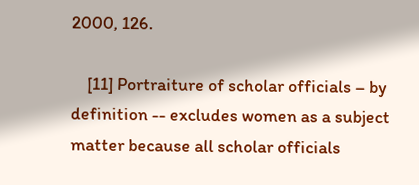2000, 126.

    [11] Portraiture of scholar officials – by definition -- excludes women as a subject matter because all scholar officials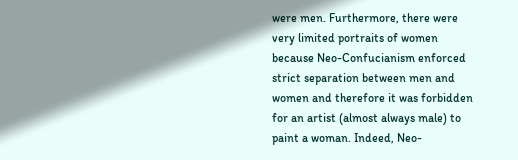were men. Furthermore, there were very limited portraits of women because Neo-Confucianism enforced strict separation between men and women and therefore it was forbidden for an artist (almost always male) to paint a woman. Indeed, Neo-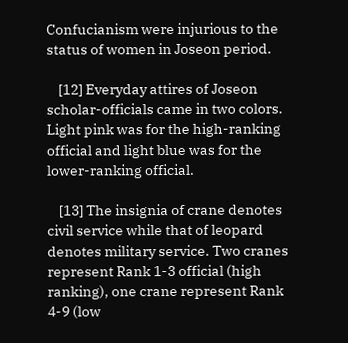Confucianism were injurious to the status of women in Joseon period.

    [12] Everyday attires of Joseon scholar-officials came in two colors. Light pink was for the high-ranking official and light blue was for the lower-ranking official.

    [13] The insignia of crane denotes civil service while that of leopard denotes military service. Two cranes represent Rank 1-3 official (high ranking), one crane represent Rank 4-9 (low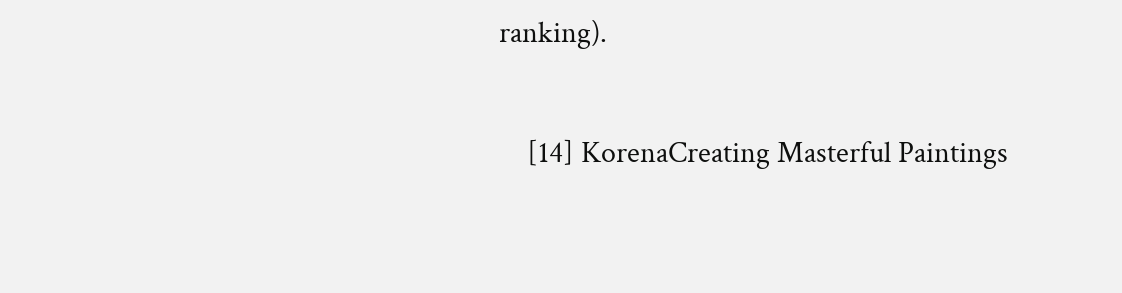ranking).

    [14] KorenaCreating Masterful Paintings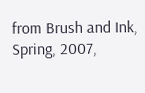from Brush and Ink, Spring, 2007,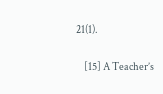21(1).

    [15] A Teacher’s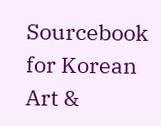Sourcebook for Korean Art &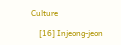Culture

    [16] Injeong-jeon